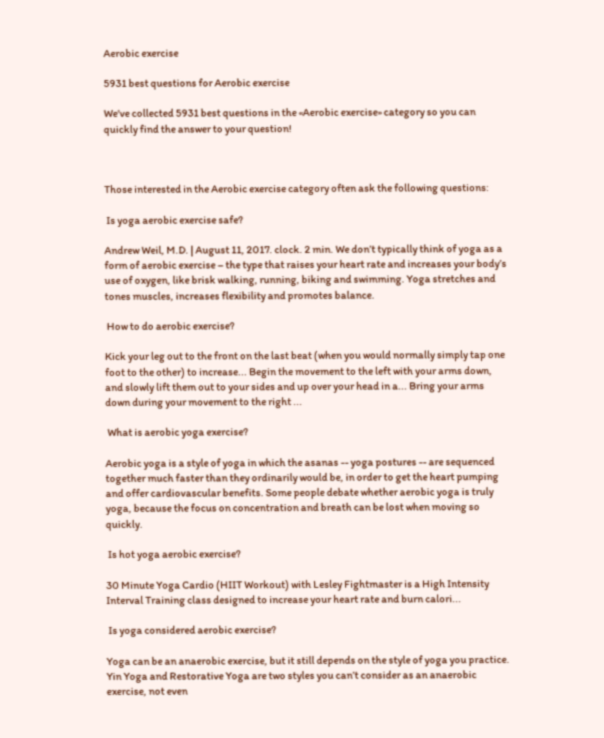Aerobic exercise

5931 best questions for Aerobic exercise

We've collected 5931 best questions in the «Aerobic exercise» category so you can quickly find the answer to your question!



Those interested in the Aerobic exercise category often ask the following questions:

 Is yoga aerobic exercise safe?

Andrew Weil, M.D. | August 11, 2017. clock. 2 min. We don’t typically think of yoga as a form of aerobic exercise – the type that raises your heart rate and increases your body’s use of oxygen, like brisk walking, running, biking and swimming. Yoga stretches and tones muscles, increases flexibility and promotes balance.

 How to do aerobic exercise?

Kick your leg out to the front on the last beat (when you would normally simply tap one foot to the other) to increase... Begin the movement to the left with your arms down, and slowly lift them out to your sides and up over your head in a... Bring your arms down during your movement to the right ...

 What is aerobic yoga exercise?

Aerobic yoga is a style of yoga in which the asanas -- yoga postures -- are sequenced together much faster than they ordinarily would be, in order to get the heart pumping and offer cardiovascular benefits. Some people debate whether aerobic yoga is truly yoga, because the focus on concentration and breath can be lost when moving so quickly.

 Is hot yoga aerobic exercise?

30 Minute Yoga Cardio (HIIT Workout) with Lesley Fightmaster is a High Intensity Interval Training class designed to increase your heart rate and burn calori...

 Is yoga considered aerobic exercise?

Yoga can be an anaerobic exercise, but it still depends on the style of yoga you practice. Yin Yoga and Restorative Yoga are two styles you can’t consider as an anaerobic exercise, not even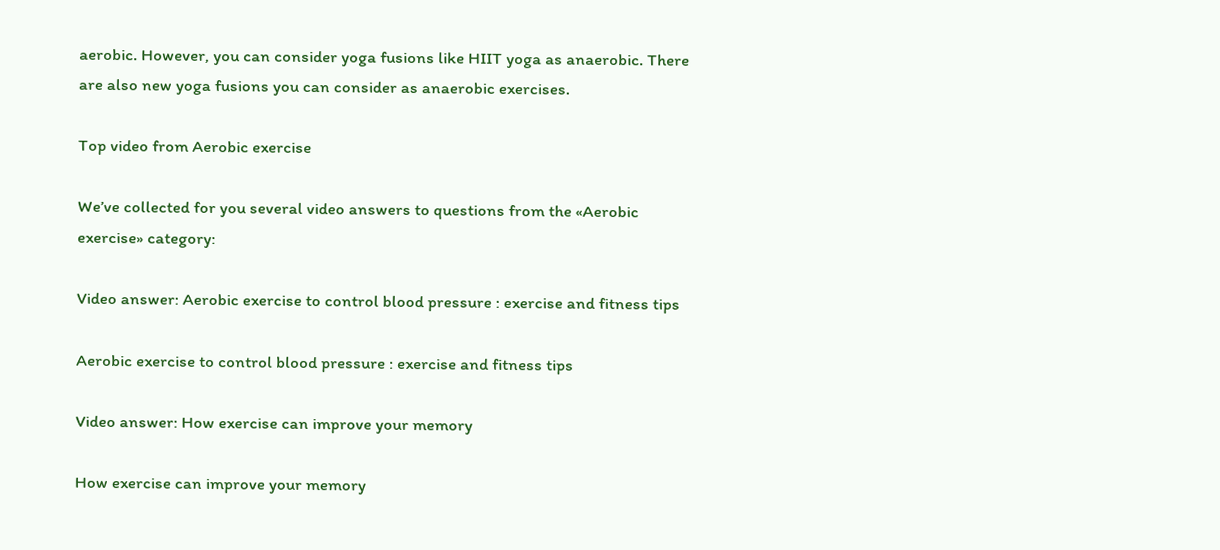aerobic. However, you can consider yoga fusions like HIIT yoga as anaerobic. There are also new yoga fusions you can consider as anaerobic exercises.

Top video from Aerobic exercise

We’ve collected for you several video answers to questions from the «Aerobic exercise» category:

Video answer: Aerobic exercise to control blood pressure : exercise and fitness tips

Aerobic exercise to control blood pressure : exercise and fitness tips

Video answer: How exercise can improve your memory

How exercise can improve your memory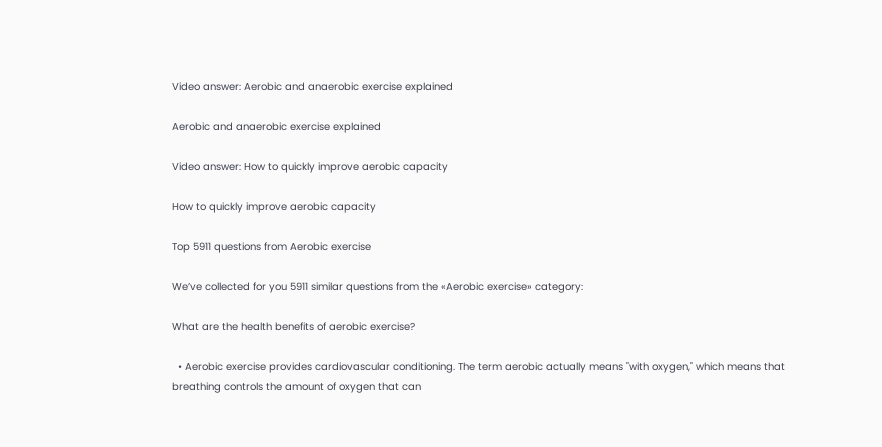Video answer: Aerobic and anaerobic exercise explained

Aerobic and anaerobic exercise explained

Video answer: How to quickly improve aerobic capacity

How to quickly improve aerobic capacity

Top 5911 questions from Aerobic exercise

We’ve collected for you 5911 similar questions from the «Aerobic exercise» category:

What are the health benefits of aerobic exercise?

  • Aerobic exercise provides cardiovascular conditioning. The term aerobic actually means "with oxygen," which means that breathing controls the amount of oxygen that can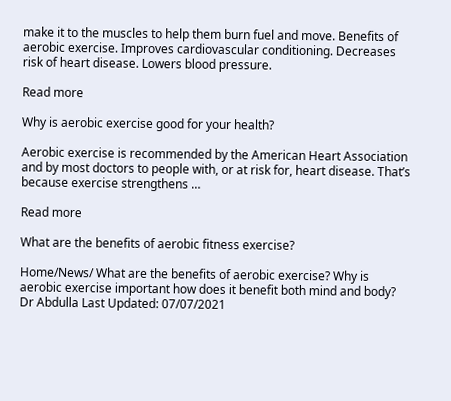make it to the muscles to help them burn fuel and move. Benefits of aerobic exercise. Improves cardiovascular conditioning. Decreases risk of heart disease. Lowers blood pressure.

Read more

Why is aerobic exercise good for your health?

Aerobic exercise is recommended by the American Heart Association and by most doctors to people with, or at risk for, heart disease. That’s because exercise strengthens …

Read more

What are the benefits of aerobic fitness exercise?

Home/News/ What are the benefits of aerobic exercise? Why is aerobic exercise important how does it benefit both mind and body? Dr Abdulla Last Updated: 07/07/2021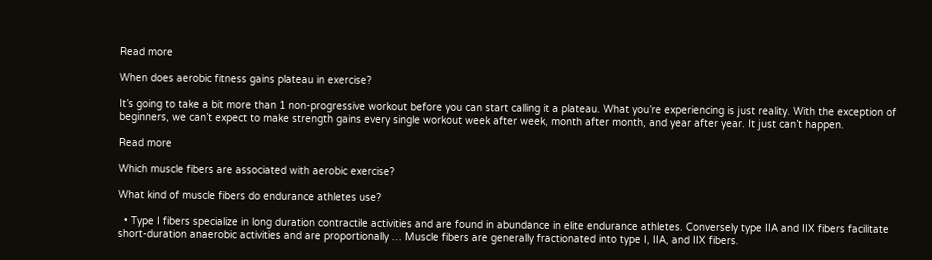Read more

When does aerobic fitness gains plateau in exercise?

It’s going to take a bit more than 1 non-progressive workout before you can start calling it a plateau. What you’re experiencing is just reality. With the exception of beginners, we can’t expect to make strength gains every single workout week after week, month after month, and year after year. It just can’t happen.

Read more

Which muscle fibers are associated with aerobic exercise?

What kind of muscle fibers do endurance athletes use?

  • Type I fibers specialize in long duration contractile activities and are found in abundance in elite endurance athletes. Conversely type IIA and IIX fibers facilitate short-duration anaerobic activities and are proportionally … Muscle fibers are generally fractionated into type I, IIA, and IIX fibers.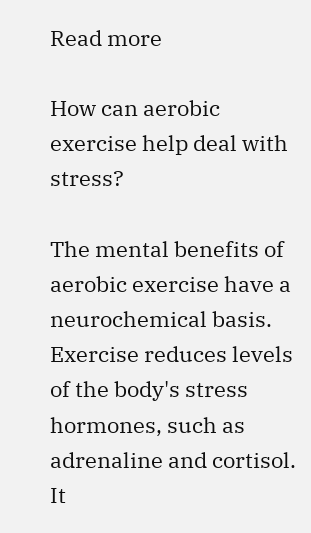Read more

How can aerobic exercise help deal with stress?

The mental benefits of aerobic exercise have a neurochemical basis. Exercise reduces levels of the body's stress hormones, such as adrenaline and cortisol. It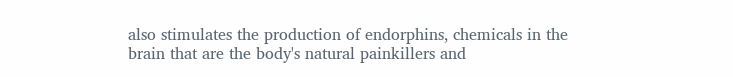also stimulates the production of endorphins, chemicals in the brain that are the body's natural painkillers and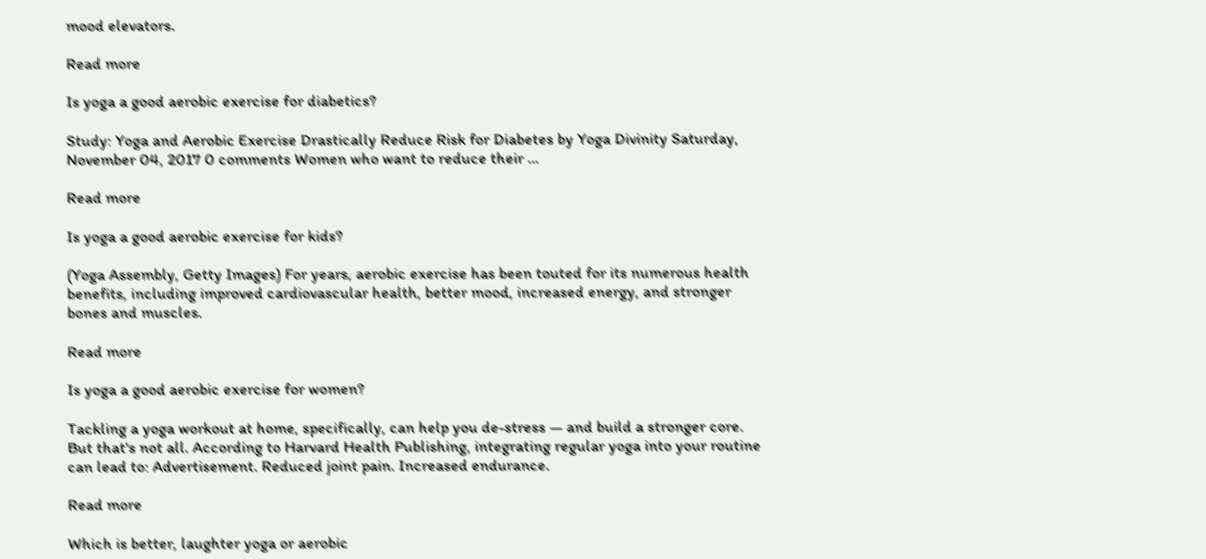mood elevators.

Read more

Is yoga a good aerobic exercise for diabetics?

Study: Yoga and Aerobic Exercise Drastically Reduce Risk for Diabetes by Yoga Divinity Saturday, November 04, 2017 0 comments Women who want to reduce their …

Read more

Is yoga a good aerobic exercise for kids?

(Yoga Assembly, Getty Images) For years, aerobic exercise has been touted for its numerous health benefits, including improved cardiovascular health, better mood, increased energy, and stronger bones and muscles.

Read more

Is yoga a good aerobic exercise for women?

Tackling a yoga workout at home, specifically, can help you de-stress — and build a stronger core. But that's not all. According to Harvard Health Publishing, integrating regular yoga into your routine can lead to: Advertisement. Reduced joint pain. Increased endurance.

Read more

Which is better, laughter yoga or aerobic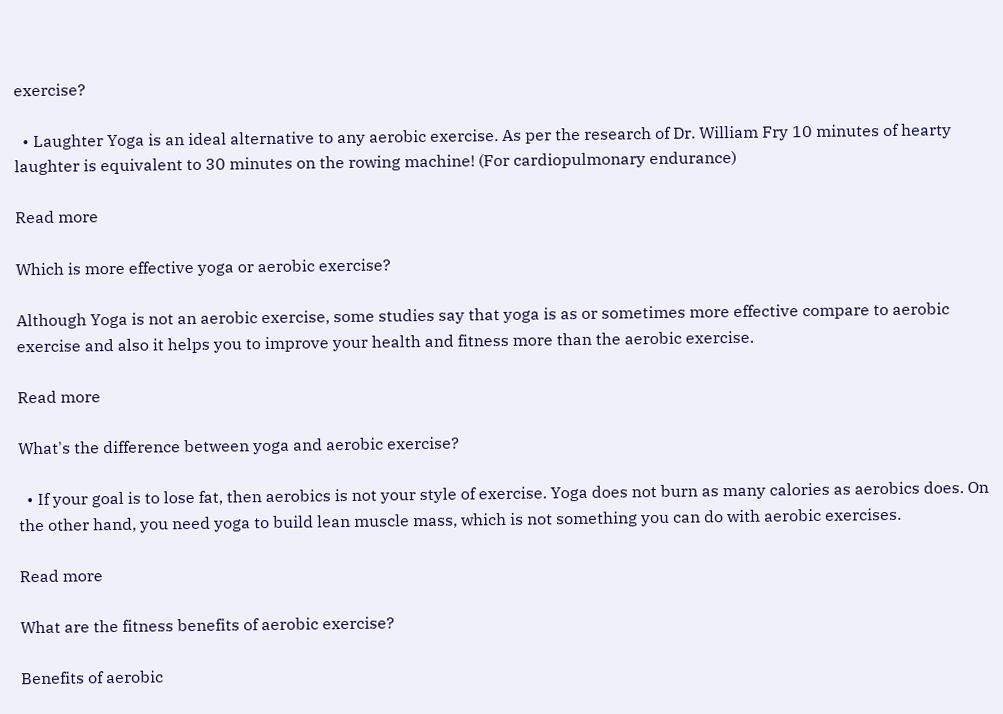exercise?

  • Laughter Yoga is an ideal alternative to any aerobic exercise. As per the research of Dr. William Fry 10 minutes of hearty laughter is equivalent to 30 minutes on the rowing machine! (For cardiopulmonary endurance)

Read more

Which is more effective yoga or aerobic exercise?

Although Yoga is not an aerobic exercise, some studies say that yoga is as or sometimes more effective compare to aerobic exercise and also it helps you to improve your health and fitness more than the aerobic exercise.

Read more

What's the difference between yoga and aerobic exercise?

  • If your goal is to lose fat, then aerobics is not your style of exercise. Yoga does not burn as many calories as aerobics does. On the other hand, you need yoga to build lean muscle mass, which is not something you can do with aerobic exercises.

Read more

What are the fitness benefits of aerobic exercise?

Benefits of aerobic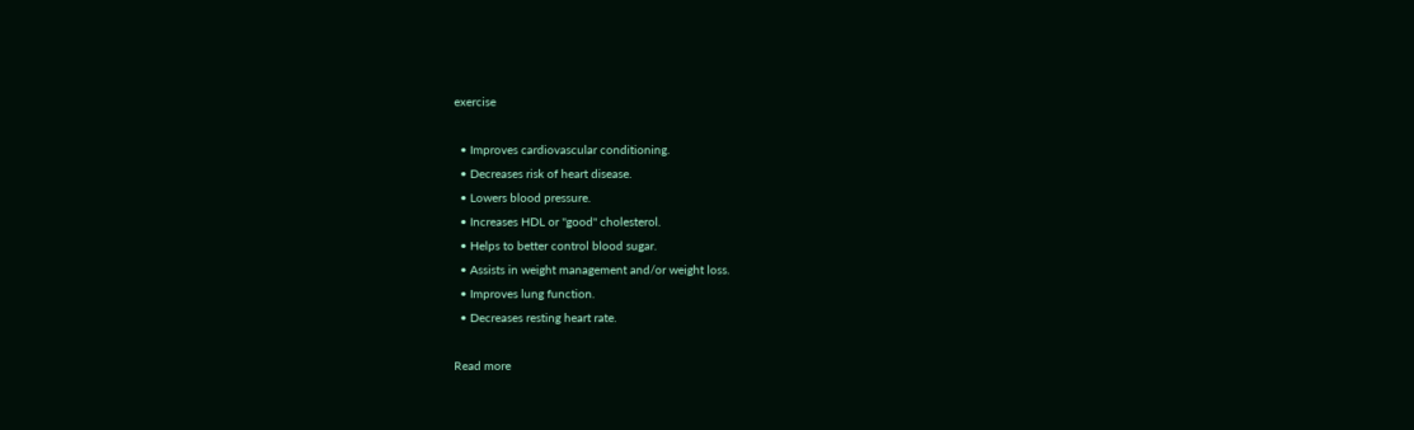exercise

  • Improves cardiovascular conditioning.
  • Decreases risk of heart disease.
  • Lowers blood pressure.
  • Increases HDL or "good" cholesterol.
  • Helps to better control blood sugar.
  • Assists in weight management and/or weight loss.
  • Improves lung function.
  • Decreases resting heart rate.

Read more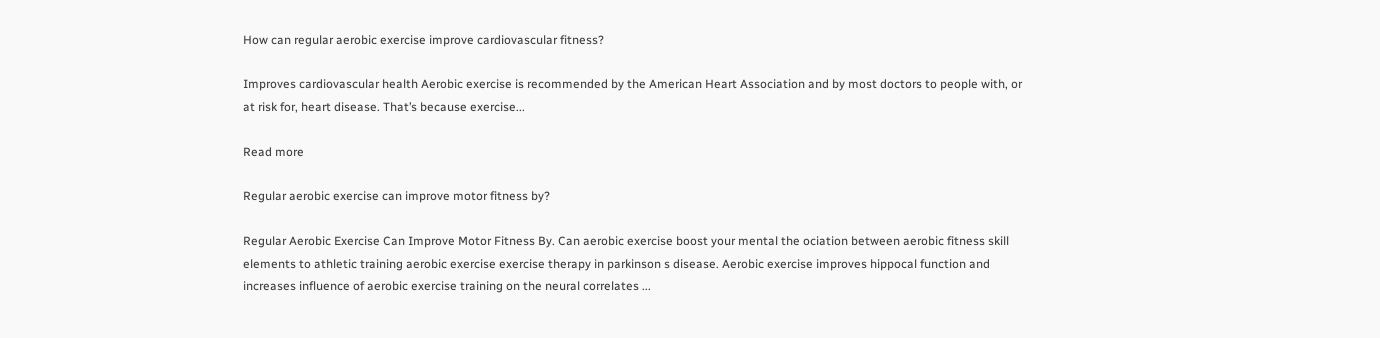How can regular aerobic exercise improve cardiovascular fitness?

Improves cardiovascular health Aerobic exercise is recommended by the American Heart Association and by most doctors to people with, or at risk for, heart disease. That’s because exercise...

Read more

Regular aerobic exercise can improve motor fitness by?

Regular Aerobic Exercise Can Improve Motor Fitness By. Can aerobic exercise boost your mental the ociation between aerobic fitness skill elements to athletic training aerobic exercise exercise therapy in parkinson s disease. Aerobic exercise improves hippocal function and increases influence of aerobic exercise training on the neural correlates ...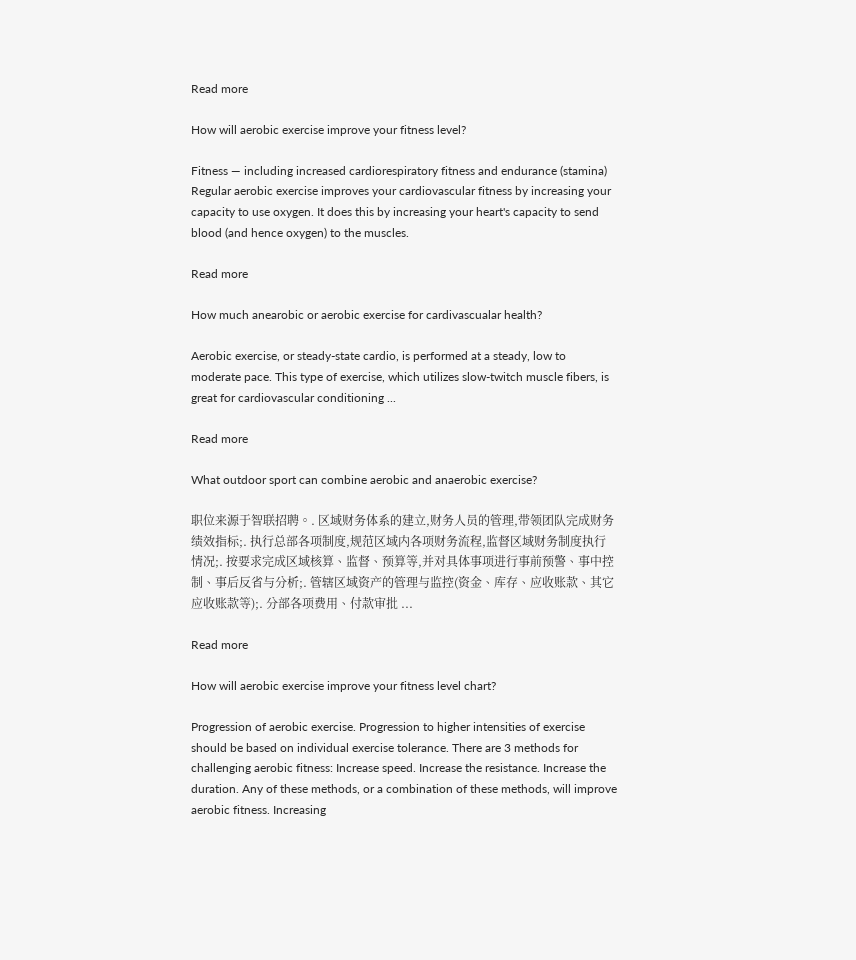Read more

How will aerobic exercise improve your fitness level?

Fitness — including increased cardiorespiratory fitness and endurance (stamina) Regular aerobic exercise improves your cardiovascular fitness by increasing your capacity to use oxygen. It does this by increasing your heart's capacity to send blood (and hence oxygen) to the muscles.

Read more

How much anearobic or aerobic exercise for cardivascualar health?

Aerobic exercise, or steady-state cardio, is performed at a steady, low to moderate pace. This type of exercise, which utilizes slow-twitch muscle fibers, is great for cardiovascular conditioning ...

Read more

What outdoor sport can combine aerobic and anaerobic exercise?

职位来源于智联招聘。. 区域财务体系的建立,财务人员的管理,带领团队完成财务绩效指标;. 执行总部各项制度,规范区域内各项财务流程,监督区域财务制度执行情况;. 按要求完成区域核算、监督、预算等,并对具体事项进行事前预警、事中控制、事后反省与分析;. 管辖区域资产的管理与监控(资金、库存、应收账款、其它应收账款等);. 分部各项费用、付款审批 ...

Read more

How will aerobic exercise improve your fitness level chart?

Progression of aerobic exercise. Progression to higher intensities of exercise should be based on individual exercise tolerance. There are 3 methods for challenging aerobic fitness: Increase speed. Increase the resistance. Increase the duration. Any of these methods, or a combination of these methods, will improve aerobic fitness. Increasing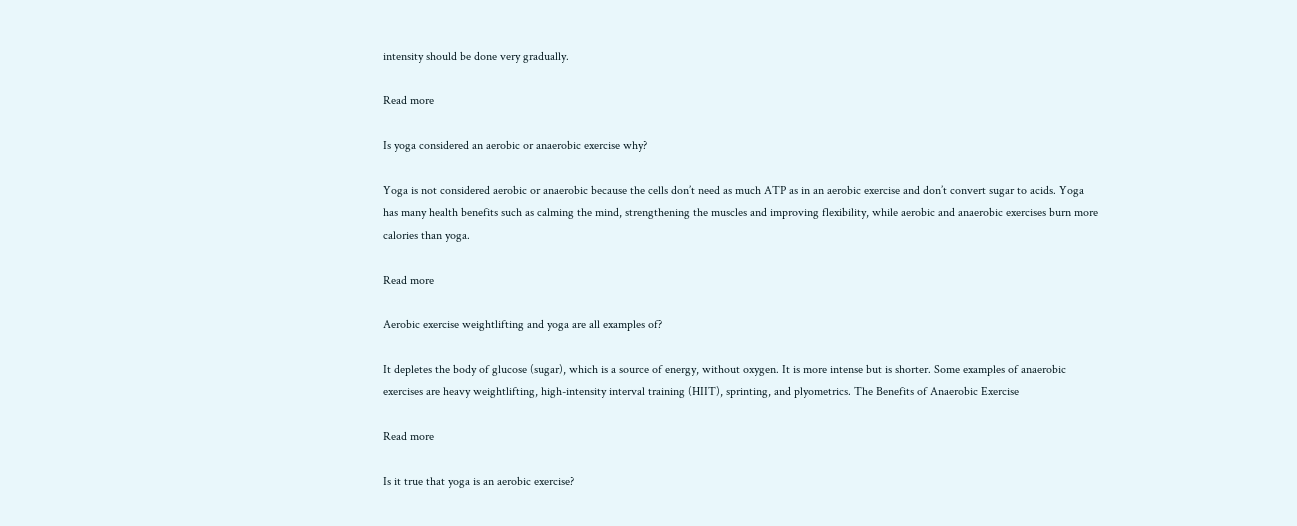intensity should be done very gradually.

Read more

Is yoga considered an aerobic or anaerobic exercise why?

Yoga is not considered aerobic or anaerobic because the cells don’t need as much ATP as in an aerobic exercise and don’t convert sugar to acids. Yoga has many health benefits such as calming the mind, strengthening the muscles and improving flexibility, while aerobic and anaerobic exercises burn more calories than yoga.

Read more

Aerobic exercise weightlifting and yoga are all examples of?

It depletes the body of glucose (sugar), which is a source of energy, without oxygen. It is more intense but is shorter. Some examples of anaerobic exercises are heavy weightlifting, high-intensity interval training (HIIT), sprinting, and plyometrics. The Benefits of Anaerobic Exercise

Read more

Is it true that yoga is an aerobic exercise?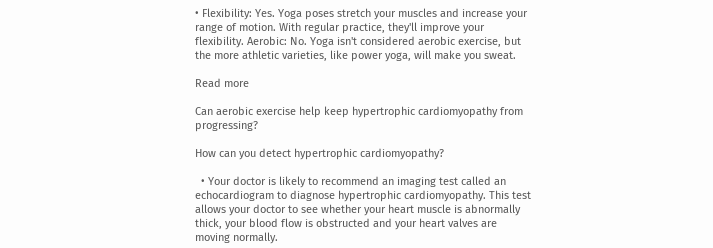• Flexibility: Yes. Yoga poses stretch your muscles and increase your range of motion. With regular practice, they'll improve your flexibility. Aerobic: No. Yoga isn't considered aerobic exercise, but the more athletic varieties, like power yoga, will make you sweat.

Read more

Can aerobic exercise help keep hypertrophic cardiomyopathy from progressing?

How can you detect hypertrophic cardiomyopathy?

  • Your doctor is likely to recommend an imaging test called an echocardiogram to diagnose hypertrophic cardiomyopathy. This test allows your doctor to see whether your heart muscle is abnormally thick, your blood flow is obstructed and your heart valves are moving normally.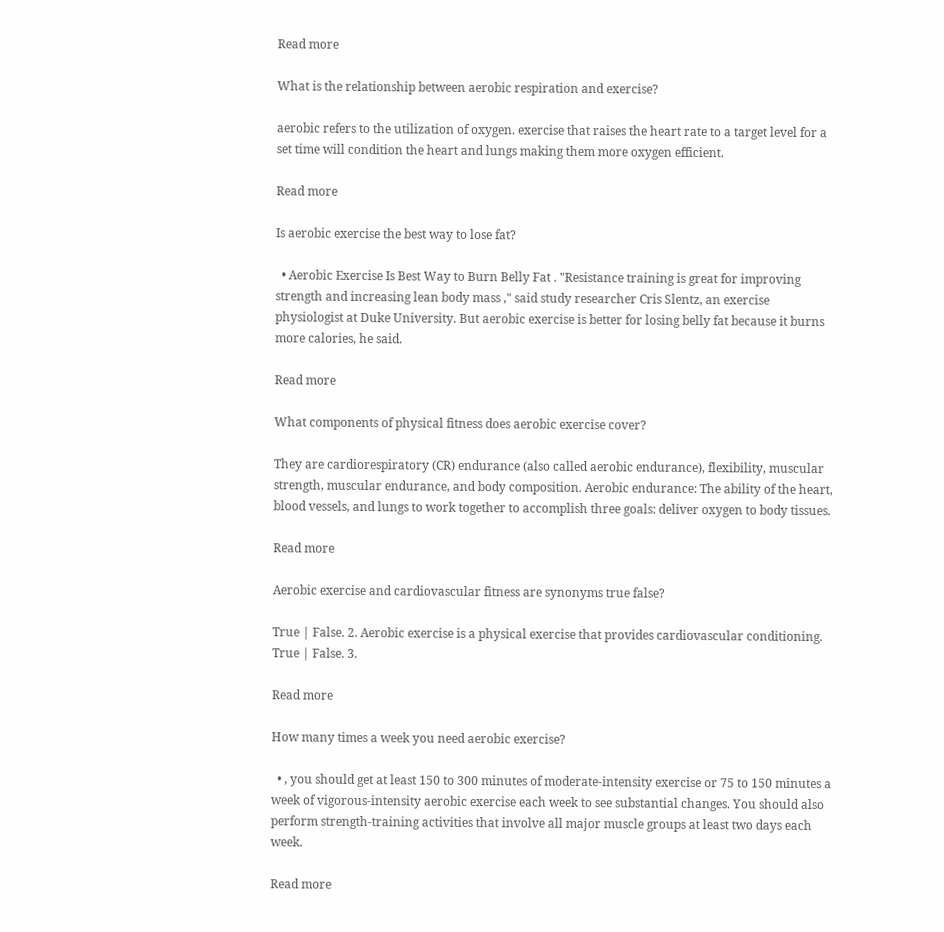Read more

What is the relationship between aerobic respiration and exercise?

aerobic refers to the utilization of oxygen. exercise that raises the heart rate to a target level for a set time will condition the heart and lungs making them more oxygen efficient.

Read more

Is aerobic exercise the best way to lose fat?

  • Aerobic Exercise Is Best Way to Burn Belly Fat . "Resistance training is great for improving strength and increasing lean body mass ," said study researcher Cris Slentz, an exercise physiologist at Duke University. But aerobic exercise is better for losing belly fat because it burns more calories, he said.

Read more

What components of physical fitness does aerobic exercise cover?

They are cardiorespiratory (CR) endurance (also called aerobic endurance), flexibility, muscular strength, muscular endurance, and body composition. Aerobic endurance: The ability of the heart, blood vessels, and lungs to work together to accomplish three goals: deliver oxygen to body tissues.

Read more

Aerobic exercise and cardiovascular fitness are synonyms true false?

True | False. 2. Aerobic exercise is a physical exercise that provides cardiovascular conditioning. True | False. 3.

Read more

How many times a week you need aerobic exercise?

  • , you should get at least 150 to 300 minutes of moderate-intensity exercise or 75 to 150 minutes a week of vigorous-intensity aerobic exercise each week to see substantial changes. You should also perform strength-training activities that involve all major muscle groups at least two days each week.

Read more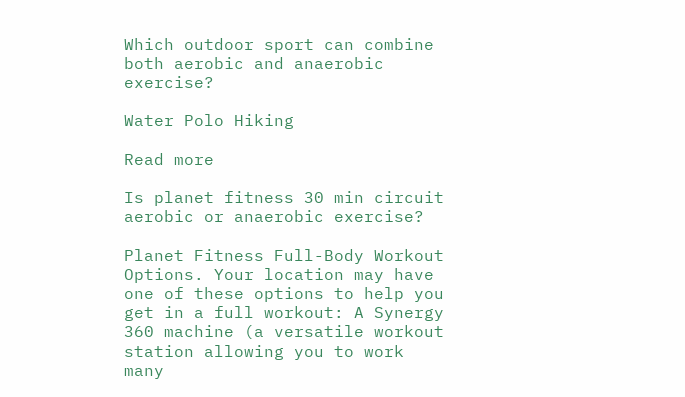Which outdoor sport can combine both aerobic and anaerobic exercise?

Water Polo Hiking

Read more

Is planet fitness 30 min circuit aerobic or anaerobic exercise?

Planet Fitness Full-Body Workout Options. Your location may have one of these options to help you get in a full workout: A Synergy 360 machine (a versatile workout station allowing you to work many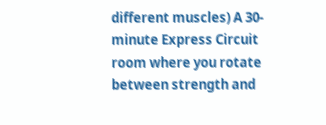different muscles) A 30-minute Express Circuit room where you rotate between strength and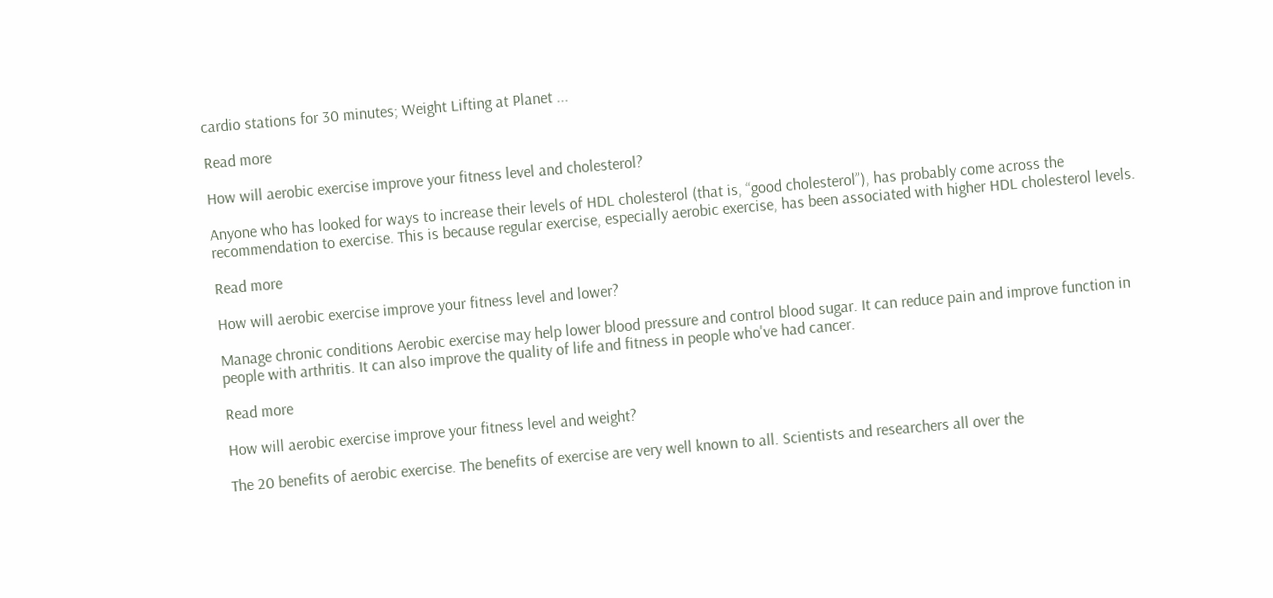cardio stations for 30 minutes; Weight Lifting at Planet ...

Read more

How will aerobic exercise improve your fitness level and cholesterol?

Anyone who has looked for ways to increase their levels of HDL cholesterol (that is, “good cholesterol”), has probably come across the recommendation to exercise. This is because regular exercise, especially aerobic exercise, has been associated with higher HDL cholesterol levels.

Read more

How will aerobic exercise improve your fitness level and lower?

Manage chronic conditions Aerobic exercise may help lower blood pressure and control blood sugar. It can reduce pain and improve function in people with arthritis. It can also improve the quality of life and fitness in people who've had cancer.

Read more

How will aerobic exercise improve your fitness level and weight?

The 20 benefits of aerobic exercise. The benefits of exercise are very well known to all. Scientists and researchers all over the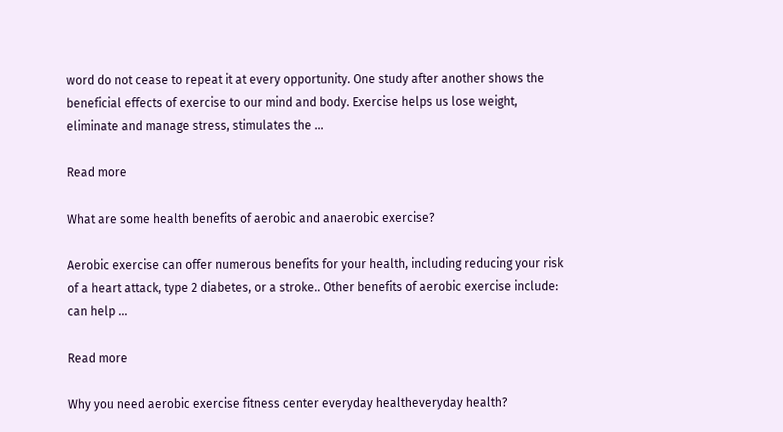word do not cease to repeat it at every opportunity. One study after another shows the beneficial effects of exercise to our mind and body. Exercise helps us lose weight, eliminate and manage stress, stimulates the ...

Read more

What are some health benefits of aerobic and anaerobic exercise?

Aerobic exercise can offer numerous benefits for your health, including reducing your risk of a heart attack, type 2 diabetes, or a stroke.. Other benefits of aerobic exercise include: can help ...

Read more

Why you need aerobic exercise fitness center everyday healtheveryday health?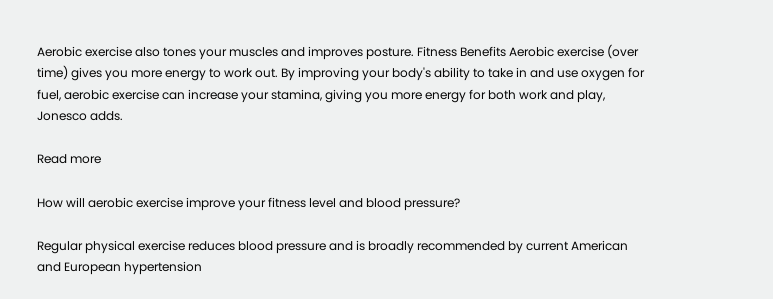Aerobic exercise also tones your muscles and improves posture. Fitness Benefits Aerobic exercise (over time) gives you more energy to work out. By improving your body's ability to take in and use oxygen for fuel, aerobic exercise can increase your stamina, giving you more energy for both work and play, Jonesco adds.

Read more

How will aerobic exercise improve your fitness level and blood pressure?

Regular physical exercise reduces blood pressure and is broadly recommended by current American and European hypertension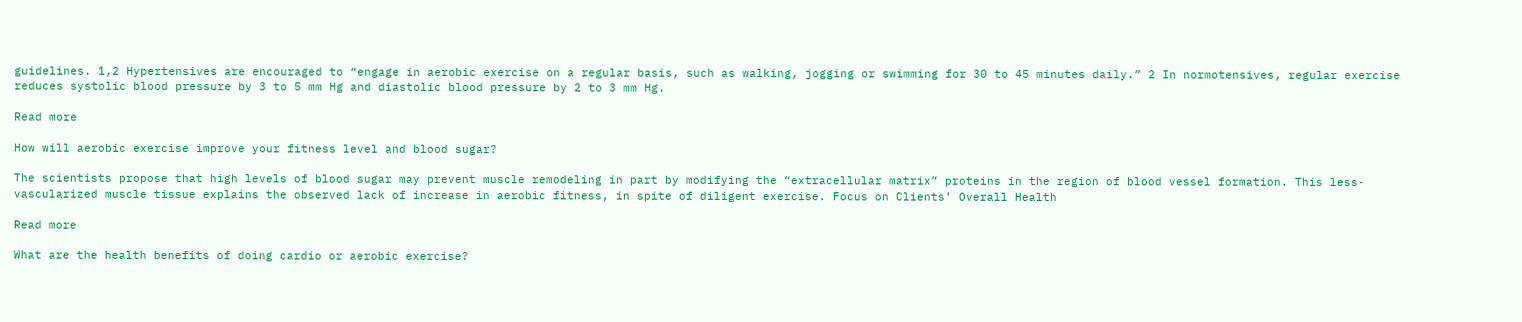guidelines. 1,2 Hypertensives are encouraged to “engage in aerobic exercise on a regular basis, such as walking, jogging or swimming for 30 to 45 minutes daily.” 2 In normotensives, regular exercise reduces systolic blood pressure by 3 to 5 mm Hg and diastolic blood pressure by 2 to 3 mm Hg.

Read more

How will aerobic exercise improve your fitness level and blood sugar?

The scientists propose that high levels of blood sugar may prevent muscle remodeling in part by modifying the “extracellular matrix” proteins in the region of blood vessel formation. This less-vascularized muscle tissue explains the observed lack of increase in aerobic fitness, in spite of diligent exercise. Focus on Clients’ Overall Health

Read more

What are the health benefits of doing cardio or aerobic exercise?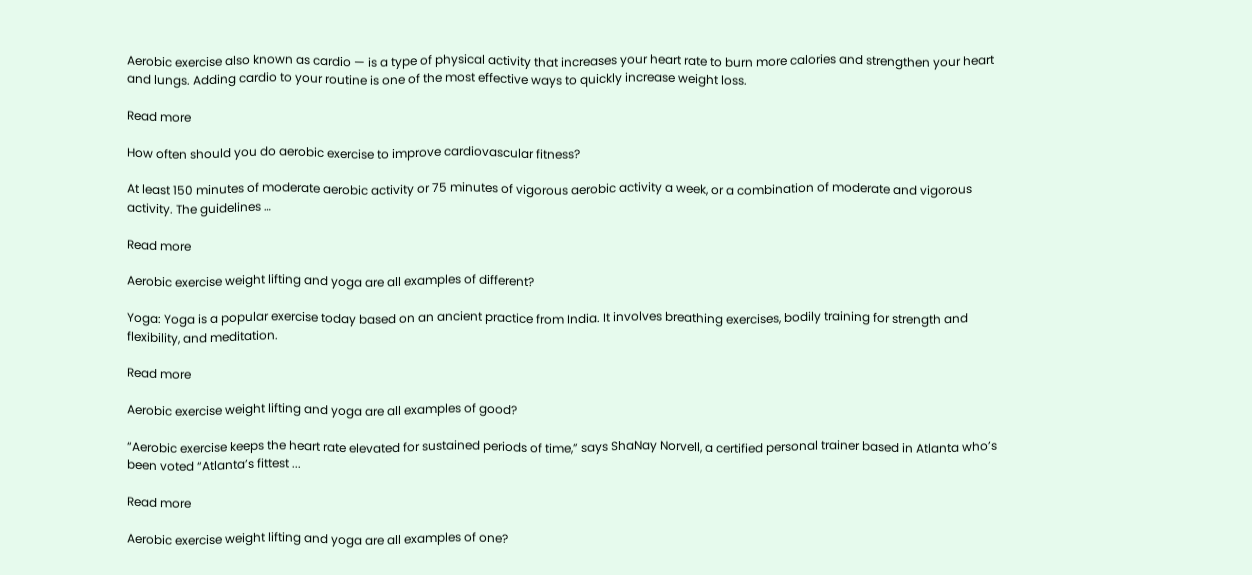Aerobic exercise also known as cardio — is a type of physical activity that increases your heart rate to burn more calories and strengthen your heart and lungs. Adding cardio to your routine is one of the most effective ways to quickly increase weight loss.

Read more

How often should you do aerobic exercise to improve cardiovascular fitness?

At least 150 minutes of moderate aerobic activity or 75 minutes of vigorous aerobic activity a week, or a combination of moderate and vigorous activity. The guidelines …

Read more

Aerobic exercise weight lifting and yoga are all examples of different?

Yoga: Yoga is a popular exercise today based on an ancient practice from India. It involves breathing exercises, bodily training for strength and flexibility, and meditation.

Read more

Aerobic exercise weight lifting and yoga are all examples of good?

“Aerobic exercise keeps the heart rate elevated for sustained periods of time,” says ShaNay Norvell, a certified personal trainer based in Atlanta who’s been voted “Atlanta’s fittest ...

Read more

Aerobic exercise weight lifting and yoga are all examples of one?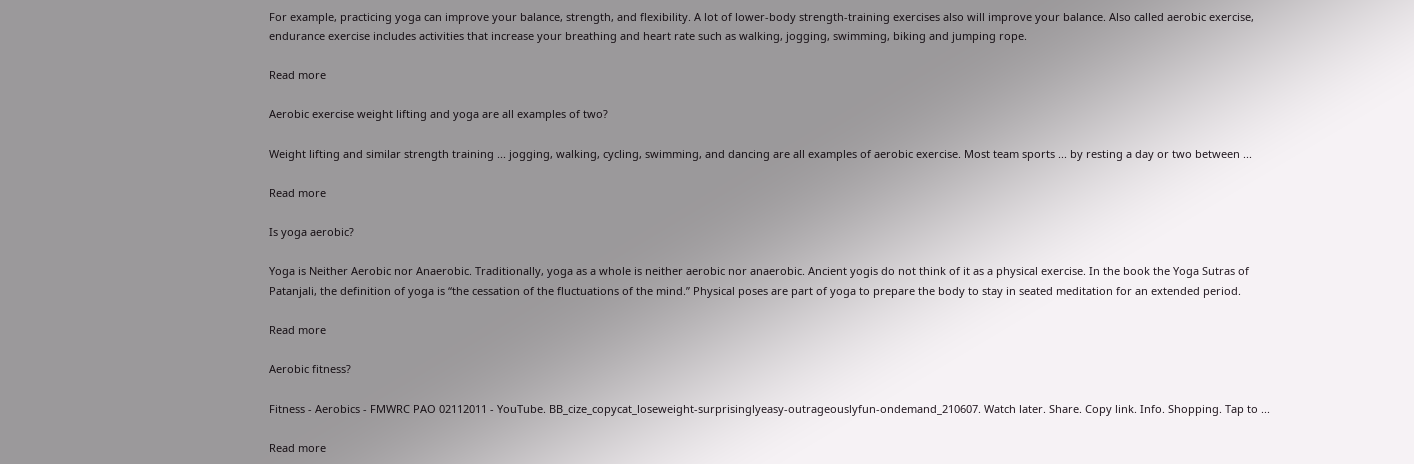For example, practicing yoga can improve your balance, strength, and flexibility. A lot of lower-body strength-training exercises also will improve your balance. Also called aerobic exercise, endurance exercise includes activities that increase your breathing and heart rate such as walking, jogging, swimming, biking and jumping rope.

Read more

Aerobic exercise weight lifting and yoga are all examples of two?

Weight lifting and similar strength training ... jogging, walking, cycling, swimming, and dancing are all examples of aerobic exercise. Most team sports ... by resting a day or two between ...

Read more

Is yoga aerobic?

Yoga is Neither Aerobic nor Anaerobic. Traditionally, yoga as a whole is neither aerobic nor anaerobic. Ancient yogis do not think of it as a physical exercise. In the book the Yoga Sutras of Patanjali, the definition of yoga is “the cessation of the fluctuations of the mind.” Physical poses are part of yoga to prepare the body to stay in seated meditation for an extended period.

Read more

Aerobic fitness?

Fitness - Aerobics - FMWRC PAO 02112011 - YouTube. BB_cize_copycat_loseweight-surprisinglyeasy-outrageouslyfun-ondemand_210607. Watch later. Share. Copy link. Info. Shopping. Tap to ...

Read more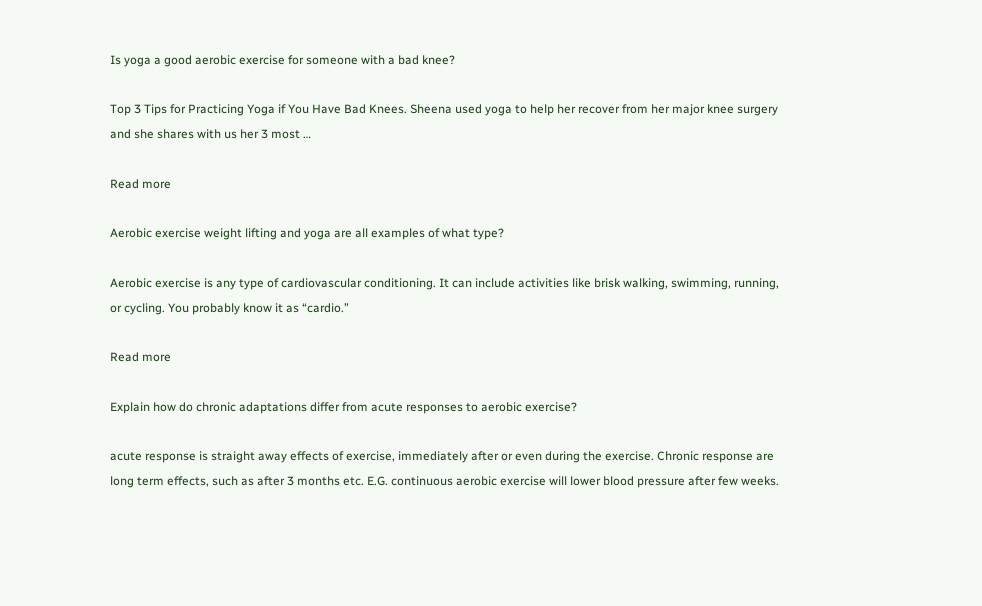Is yoga a good aerobic exercise for someone with a bad knee?

Top 3 Tips for Practicing Yoga if You Have Bad Knees. Sheena used yoga to help her recover from her major knee surgery and she shares with us her 3 most …

Read more

Aerobic exercise weight lifting and yoga are all examples of what type?

Aerobic exercise is any type of cardiovascular conditioning. It can include activities like brisk walking, swimming, running, or cycling. You probably know it as “cardio.”

Read more

Explain how do chronic adaptations differ from acute responses to aerobic exercise?

acute response is straight away effects of exercise, immediately after or even during the exercise. Chronic response are long term effects, such as after 3 months etc. E.G. continuous aerobic exercise will lower blood pressure after few weeks.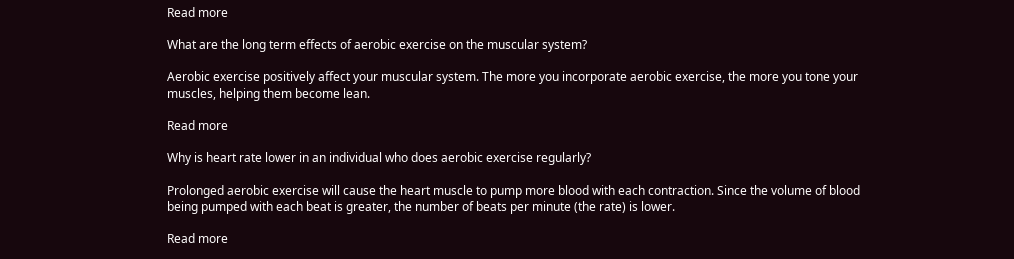Read more

What are the long term effects of aerobic exercise on the muscular system?

Aerobic exercise positively affect your muscular system. The more you incorporate aerobic exercise, the more you tone your muscles, helping them become lean.

Read more

Why is heart rate lower in an individual who does aerobic exercise regularly?

Prolonged aerobic exercise will cause the heart muscle to pump more blood with each contraction. Since the volume of blood being pumped with each beat is greater, the number of beats per minute (the rate) is lower.

Read more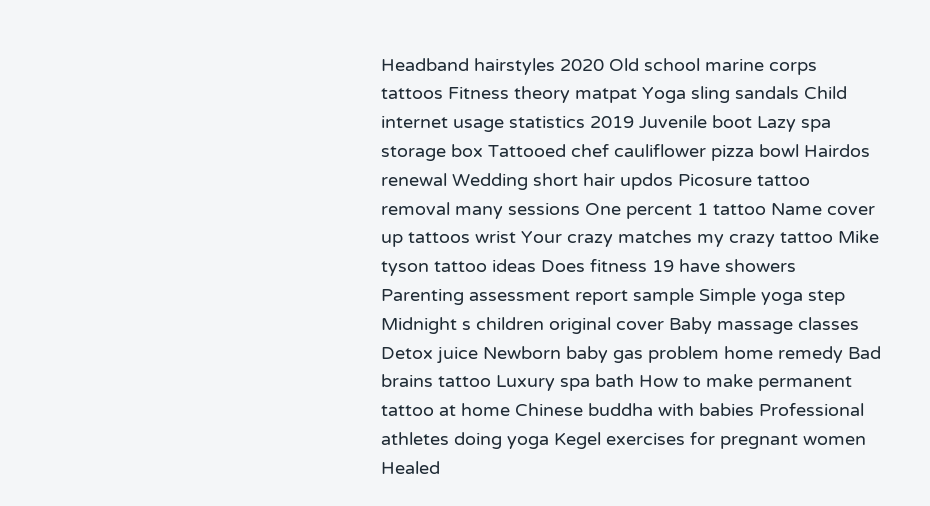Headband hairstyles 2020 Old school marine corps tattoos Fitness theory matpat Yoga sling sandals Child internet usage statistics 2019 Juvenile boot Lazy spa storage box Tattooed chef cauliflower pizza bowl Hairdos renewal Wedding short hair updos Picosure tattoo removal many sessions One percent 1 tattoo Name cover up tattoos wrist Your crazy matches my crazy tattoo Mike tyson tattoo ideas Does fitness 19 have showers Parenting assessment report sample Simple yoga step Midnight s children original cover Baby massage classes Detox juice Newborn baby gas problem home remedy Bad brains tattoo Luxury spa bath How to make permanent tattoo at home Chinese buddha with babies Professional athletes doing yoga Kegel exercises for pregnant women Healed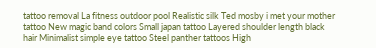tattoo removal La fitness outdoor pool Realistic silk Ted mosby i met your mother tattoo New magic band colors Small japan tattoo Layered shoulder length black hair Minimalist simple eye tattoo Steel panther tattoos High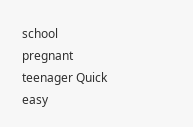school pregnant teenager Quick easy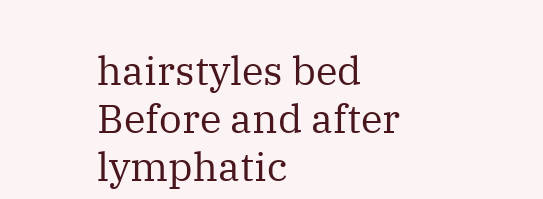hairstyles bed Before and after lymphatic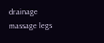drainage massage legs